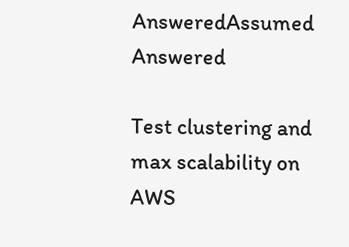AnsweredAssumed Answered

Test clustering and max scalability on AWS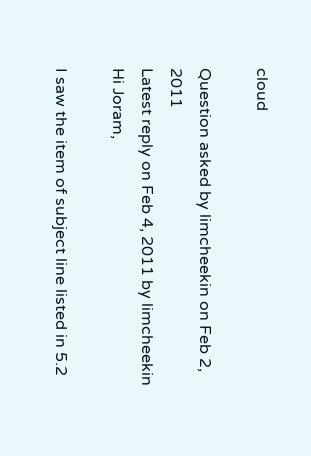cloud

Question asked by limcheekin on Feb 2, 2011
Latest reply on Feb 4, 2011 by limcheekin
Hi Joram,

I saw the item of subject line listed in 5.2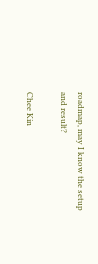roadmap, may I know the setup and result?

Chee Kin